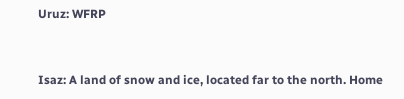Uruz: WFRP


Isaz: A land of snow and ice, located far to the north. Home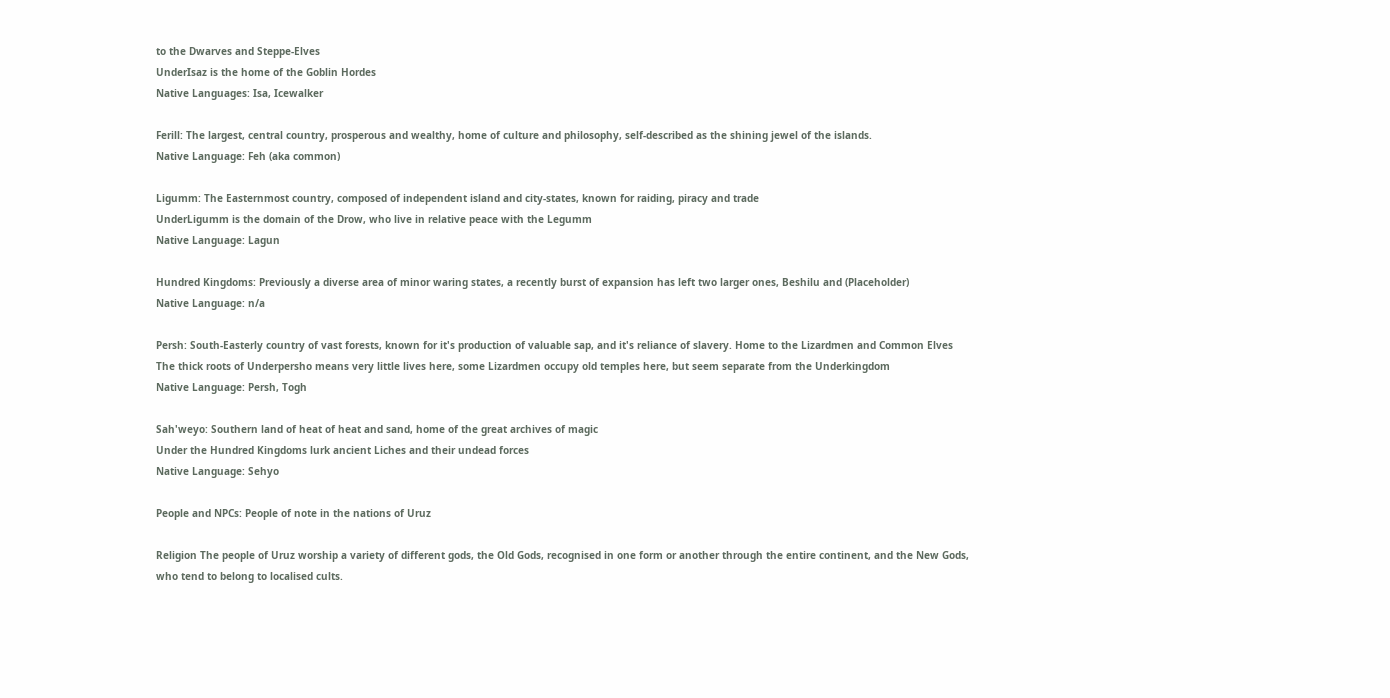to the Dwarves and Steppe-Elves
UnderIsaz is the home of the Goblin Hordes
Native Languages: Isa, Icewalker

Ferill: The largest, central country, prosperous and wealthy, home of culture and philosophy, self-described as the shining jewel of the islands.
Native Language: Feh (aka common)

Ligumm: The Easternmost country, composed of independent island and city-states, known for raiding, piracy and trade
UnderLigumm is the domain of the Drow, who live in relative peace with the Legumm
Native Language: Lagun

Hundred Kingdoms: Previously a diverse area of minor waring states, a recently burst of expansion has left two larger ones, Beshilu and (Placeholder)
Native Language: n/a

Persh: South-Easterly country of vast forests, known for it's production of valuable sap, and it's reliance of slavery. Home to the Lizardmen and Common Elves
The thick roots of Underpersho means very little lives here, some Lizardmen occupy old temples here, but seem separate from the Underkingdom
Native Language: Persh, Togh

Sah'weyo: Southern land of heat of heat and sand, home of the great archives of magic
Under the Hundred Kingdoms lurk ancient Liches and their undead forces
Native Language: Sehyo

People and NPCs: People of note in the nations of Uruz

Religion The people of Uruz worship a variety of different gods, the Old Gods, recognised in one form or another through the entire continent, and the New Gods, who tend to belong to localised cults.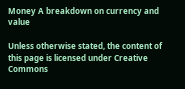Money A breakdown on currency and value

Unless otherwise stated, the content of this page is licensed under Creative Commons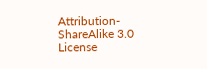Attribution-ShareAlike 3.0 License